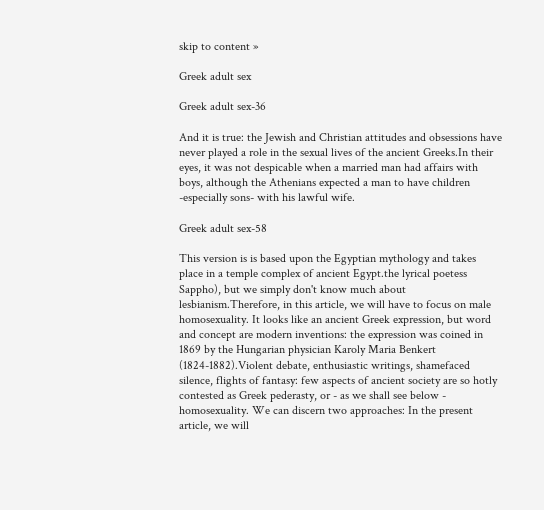skip to content »

Greek adult sex

Greek adult sex-36

And it is true: the Jewish and Christian attitudes and obsessions have never played a role in the sexual lives of the ancient Greeks.In their eyes, it was not despicable when a married man had affairs with boys, although the Athenians expected a man to have children -especially sons- with his lawful wife.

Greek adult sex-58

This version is is based upon the Egyptian mythology and takes place in a temple complex of ancient Egypt.the lyrical poetess Sappho), but we simply don't know much about lesbianism.Therefore, in this article, we will have to focus on male homosexuality. It looks like an ancient Greek expression, but word and concept are modern inventions: the expression was coined in 1869 by the Hungarian physician Karoly Maria Benkert (1824-1882).Violent debate, enthusiastic writings, shamefaced silence, flights of fantasy: few aspects of ancient society are so hotly contested as Greek pederasty, or - as we shall see below - homosexuality. We can discern two approaches: In the present article, we will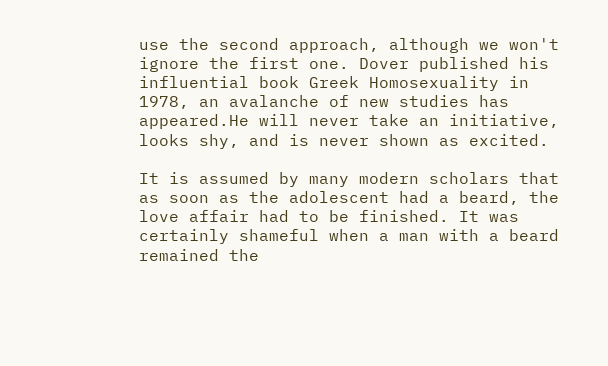use the second approach, although we won't ignore the first one. Dover published his influential book Greek Homosexuality in 1978, an avalanche of new studies has appeared.He will never take an initiative, looks shy, and is never shown as excited.

It is assumed by many modern scholars that as soon as the adolescent had a beard, the love affair had to be finished. It was certainly shameful when a man with a beard remained the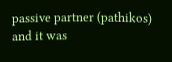passive partner (pathikos) and it was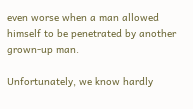even worse when a man allowed himself to be penetrated by another grown-up man.

Unfortunately, we know hardly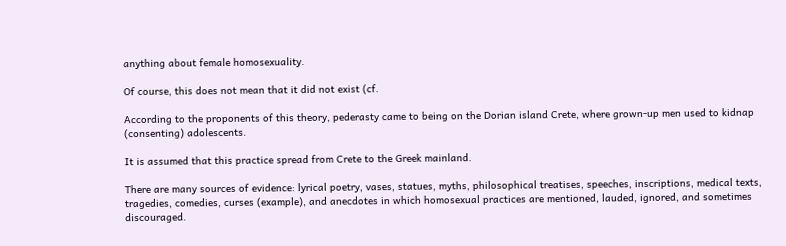anything about female homosexuality.

Of course, this does not mean that it did not exist (cf.

According to the proponents of this theory, pederasty came to being on the Dorian island Crete, where grown-up men used to kidnap (consenting) adolescents.

It is assumed that this practice spread from Crete to the Greek mainland.

There are many sources of evidence: lyrical poetry, vases, statues, myths, philosophical treatises, speeches, inscriptions, medical texts, tragedies, comedies, curses (example), and anecdotes in which homosexual practices are mentioned, lauded, ignored, and sometimes discouraged.